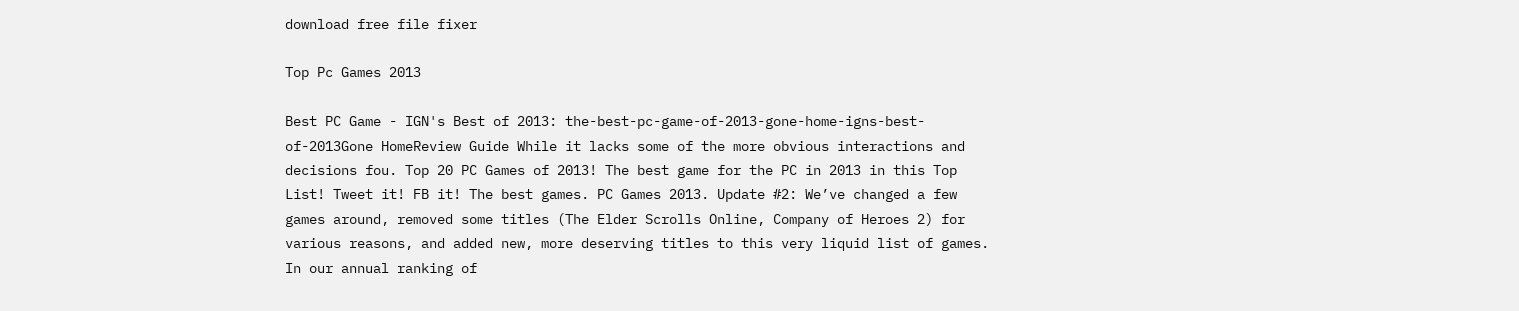download free file fixer

Top Pc Games 2013

Best PC Game - IGN's Best of 2013: the-best-pc-game-of-2013-gone-home-igns-best-of-2013Gone HomeReview Guide While it lacks some of the more obvious interactions and decisions fou. Top 20 PC Games of 2013! The best game for the PC in 2013 in this Top List! Tweet it! FB it! The best games. PC Games 2013. Update #2: We’ve changed a few games around, removed some titles (The Elder Scrolls Online, Company of Heroes 2) for various reasons, and added new, more deserving titles to this very liquid list of games. In our annual ranking of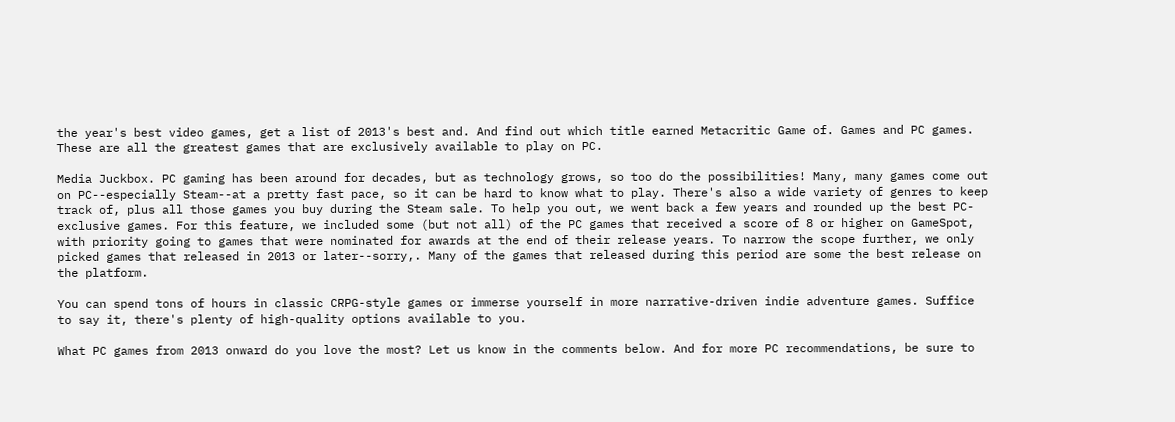the year's best video games, get a list of 2013's best and. And find out which title earned Metacritic Game of. Games and PC games. These are all the greatest games that are exclusively available to play on PC.

Media Juckbox. PC gaming has been around for decades, but as technology grows, so too do the possibilities! Many, many games come out on PC--especially Steam--at a pretty fast pace, so it can be hard to know what to play. There's also a wide variety of genres to keep track of, plus all those games you buy during the Steam sale. To help you out, we went back a few years and rounded up the best PC-exclusive games. For this feature, we included some (but not all) of the PC games that received a score of 8 or higher on GameSpot, with priority going to games that were nominated for awards at the end of their release years. To narrow the scope further, we only picked games that released in 2013 or later--sorry,. Many of the games that released during this period are some the best release on the platform.

You can spend tons of hours in classic CRPG-style games or immerse yourself in more narrative-driven indie adventure games. Suffice to say it, there's plenty of high-quality options available to you.

What PC games from 2013 onward do you love the most? Let us know in the comments below. And for more PC recommendations, be sure to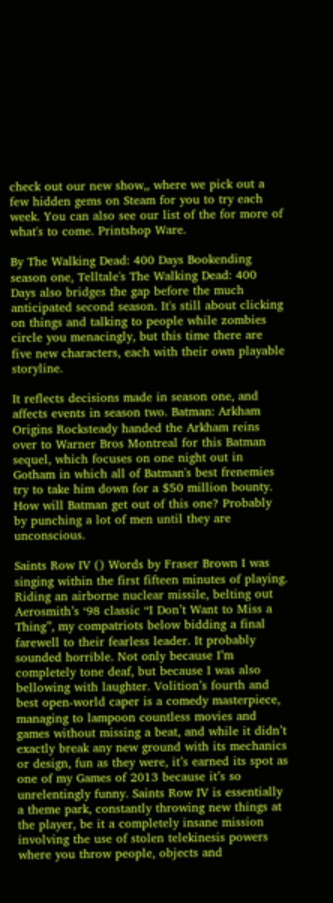check out our new show,, where we pick out a few hidden gems on Steam for you to try each week. You can also see our list of the for more of what's to come. Printshop Ware.

By The Walking Dead: 400 Days Bookending season one, Telltale's The Walking Dead: 400 Days also bridges the gap before the much anticipated second season. It's still about clicking on things and talking to people while zombies circle you menacingly, but this time there are five new characters, each with their own playable storyline.

It reflects decisions made in season one, and affects events in season two. Batman: Arkham Origins Rocksteady handed the Arkham reins over to Warner Bros Montreal for this Batman sequel, which focuses on one night out in Gotham in which all of Batman's best frenemies try to take him down for a $50 million bounty. How will Batman get out of this one? Probably by punching a lot of men until they are unconscious.

Saints Row IV () Words by Fraser Brown I was singing within the first fifteen minutes of playing. Riding an airborne nuclear missile, belting out Aerosmith’s ‘98 classic “I Don’t Want to Miss a Thing”, my compatriots below bidding a final farewell to their fearless leader. It probably sounded horrible. Not only because I’m completely tone deaf, but because I was also bellowing with laughter. Volition’s fourth and best open-world caper is a comedy masterpiece, managing to lampoon countless movies and games without missing a beat, and while it didn’t exactly break any new ground with its mechanics or design, fun as they were, it’s earned its spot as one of my Games of 2013 because it’s so unrelentingly funny. Saints Row IV is essentially a theme park, constantly throwing new things at the player, be it a completely insane mission involving the use of stolen telekinesis powers where you throw people, objects and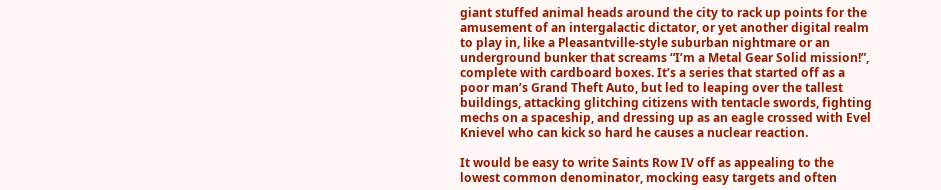giant stuffed animal heads around the city to rack up points for the amusement of an intergalactic dictator, or yet another digital realm to play in, like a Pleasantville-style suburban nightmare or an underground bunker that screams “I’m a Metal Gear Solid mission!”, complete with cardboard boxes. It’s a series that started off as a poor man’s Grand Theft Auto, but led to leaping over the tallest buildings, attacking glitching citizens with tentacle swords, fighting mechs on a spaceship, and dressing up as an eagle crossed with Evel Knievel who can kick so hard he causes a nuclear reaction.

It would be easy to write Saints Row IV off as appealing to the lowest common denominator, mocking easy targets and often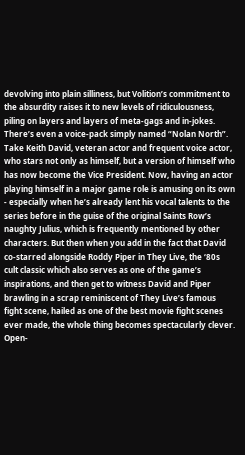devolving into plain silliness, but Volition’s commitment to the absurdity raises it to new levels of ridiculousness, piling on layers and layers of meta-gags and in-jokes. There’s even a voice-pack simply named “Nolan North”. Take Keith David, veteran actor and frequent voice actor, who stars not only as himself, but a version of himself who has now become the Vice President. Now, having an actor playing himself in a major game role is amusing on its own - especially when he’s already lent his vocal talents to the series before in the guise of the original Saints Row’s naughty Julius, which is frequently mentioned by other characters. But then when you add in the fact that David co-starred alongside Roddy Piper in They Live, the ‘80s cult classic which also serves as one of the game’s inspirations, and then get to witness David and Piper brawling in a scrap reminiscent of They Live’s famous fight scene, hailed as one of the best movie fight scenes ever made, the whole thing becomes spectacularly clever. Open-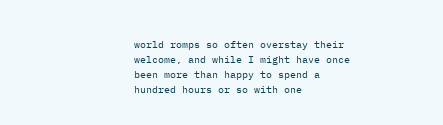world romps so often overstay their welcome, and while I might have once been more than happy to spend a hundred hours or so with one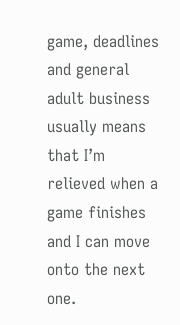game, deadlines and general adult business usually means that I’m relieved when a game finishes and I can move onto the next one.